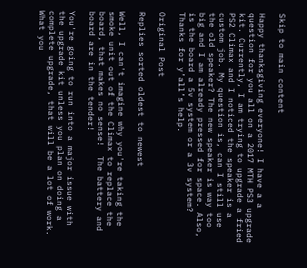Skip to main content

Happy thanksgiving everyone! I have a a question for you all on a 2017 MTH PS3 upgrade kit. Currently, I am trying to upgrade a fried PS2 Climax and I noticed the speaker is a custom job. My question is, can I still use the old speaker? The new speaker is way too big and I am already pressed for space. Also, is the board a 5v system or a 3v system? Thanks for y’all’s help.

Original Post

Replies sorted oldest to newest

Well, I can't imagine why you're taking the smoke unit out of the Climax to replace the board, that makes no sense!  The battery and board are in the tender!

You're going to run into a major issue with the upgrade kit unless you plan on doing a complete upgrade, that will be a lot of work.  What you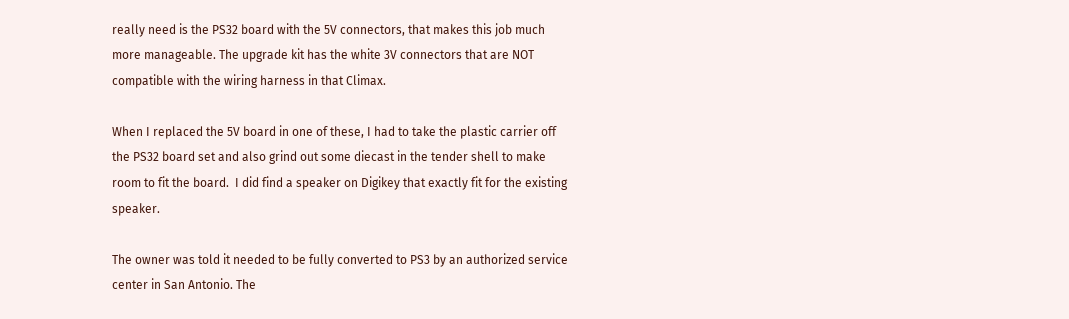really need is the PS32 board with the 5V connectors, that makes this job much more manageable. The upgrade kit has the white 3V connectors that are NOT compatible with the wiring harness in that Climax.

When I replaced the 5V board in one of these, I had to take the plastic carrier off the PS32 board set and also grind out some diecast in the tender shell to make room to fit the board.  I did find a speaker on Digikey that exactly fit for the existing speaker.

The owner was told it needed to be fully converted to PS3 by an authorized service center in San Antonio. The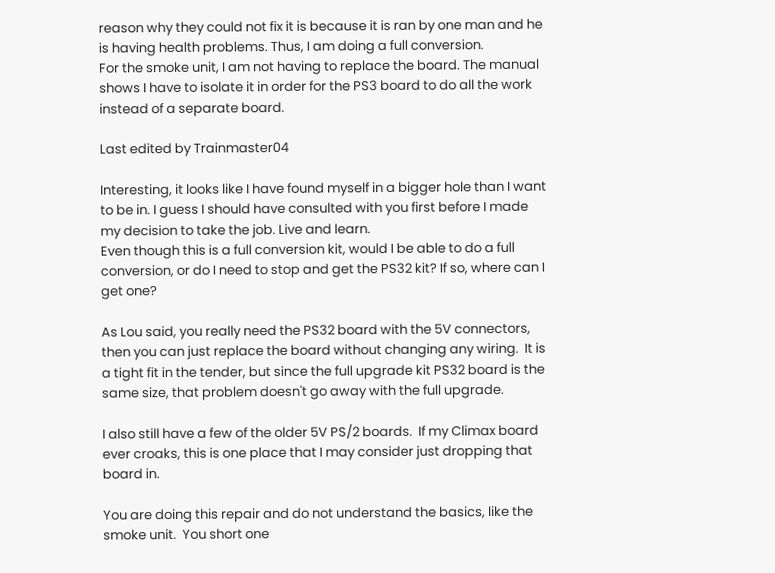reason why they could not fix it is because it is ran by one man and he is having health problems. Thus, I am doing a full conversion.
For the smoke unit, I am not having to replace the board. The manual shows I have to isolate it in order for the PS3 board to do all the work instead of a separate board.

Last edited by Trainmaster04

Interesting, it looks like I have found myself in a bigger hole than I want to be in. I guess I should have consulted with you first before I made my decision to take the job. Live and learn.
Even though this is a full conversion kit, would I be able to do a full conversion, or do I need to stop and get the PS32 kit? If so, where can I get one?

As Lou said, you really need the PS32 board with the 5V connectors, then you can just replace the board without changing any wiring.  It is a tight fit in the tender, but since the full upgrade kit PS32 board is the same size, that problem doesn't go away with the full upgrade.

I also still have a few of the older 5V PS/2 boards.  If my Climax board ever croaks, this is one place that I may consider just dropping that board in.

You are doing this repair and do not understand the basics, like the smoke unit.  You short one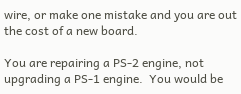wire, or make one mistake and you are out the cost of a new board.

You are repairing a PS-2 engine, not upgrading a PS-1 engine.  You would be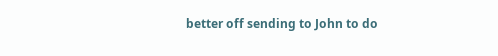better off sending to John to do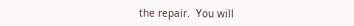the repair.  You will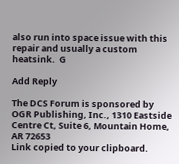also run into space issue with this repair and usually a custom heatsink.  G

Add Reply

The DCS Forum is sponsored by
OGR Publishing, Inc., 1310 Eastside Centre Ct, Suite 6, Mountain Home, AR 72653
Link copied to your clipboard.